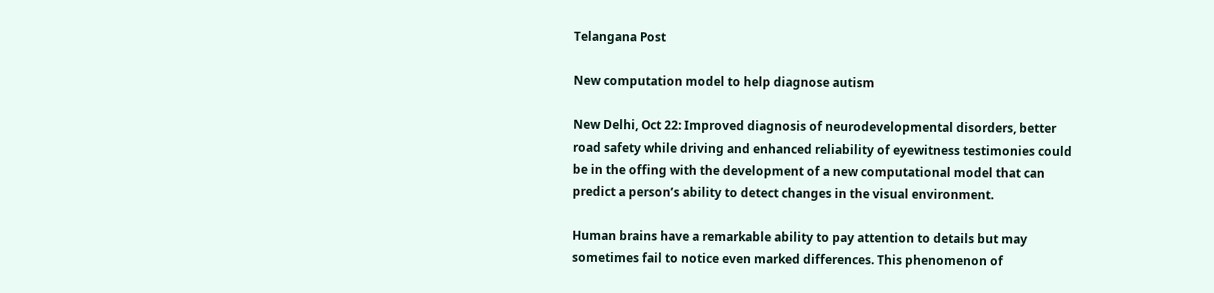Telangana Post

New computation model to help diagnose autism

New Delhi, Oct 22: Improved diagnosis of neurodevelopmental disorders, better road safety while driving and enhanced reliability of eyewitness testimonies could be in the offing with the development of a new computational model that can predict a person’s ability to detect changes in the visual environment.

Human brains have a remarkable ability to pay attention to details but may sometimes fail to notice even marked differences. This phenomenon of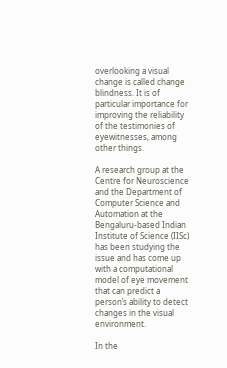overlooking a visual change is called change blindness. It is of particular importance for improving the reliability of the testimonies of eyewitnesses, among other things.

A research group at the Centre for Neuroscience and the Department of Computer Science and Automation at the Bengaluru-based Indian Institute of Science (IISc) has been studying the issue and has come up with a computational model of eye movement that can predict a person’s ability to detect changes in the visual environment.

In the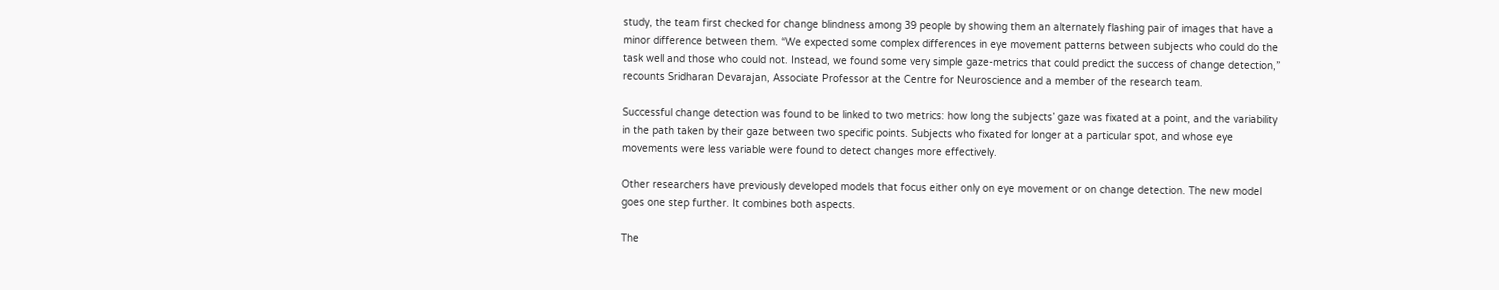study, the team first checked for change blindness among 39 people by showing them an alternately flashing pair of images that have a minor difference between them. “We expected some complex differences in eye movement patterns between subjects who could do the task well and those who could not. Instead, we found some very simple gaze-metrics that could predict the success of change detection,” recounts Sridharan Devarajan, Associate Professor at the Centre for Neuroscience and a member of the research team.

Successful change detection was found to be linked to two metrics: how long the subjects’ gaze was fixated at a point, and the variability in the path taken by their gaze between two specific points. Subjects who fixated for longer at a particular spot, and whose eye movements were less variable were found to detect changes more effectively.

Other researchers have previously developed models that focus either only on eye movement or on change detection. The new model goes one step further. It combines both aspects.

The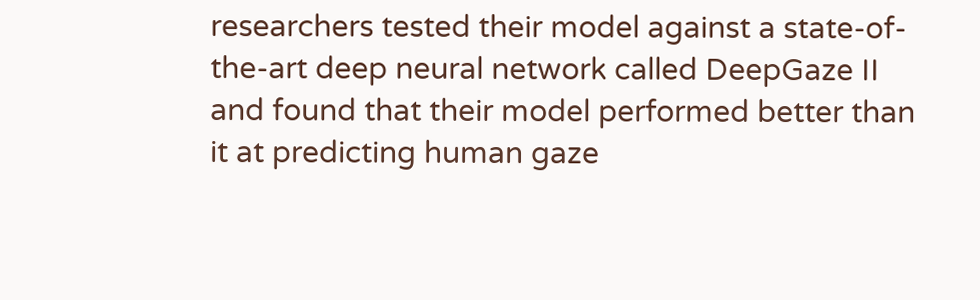researchers tested their model against a state-of-the-art deep neural network called DeepGaze II and found that their model performed better than it at predicting human gaze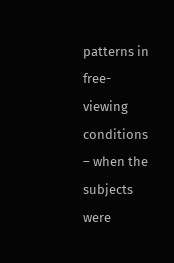patterns in free-viewing conditions – when the subjects were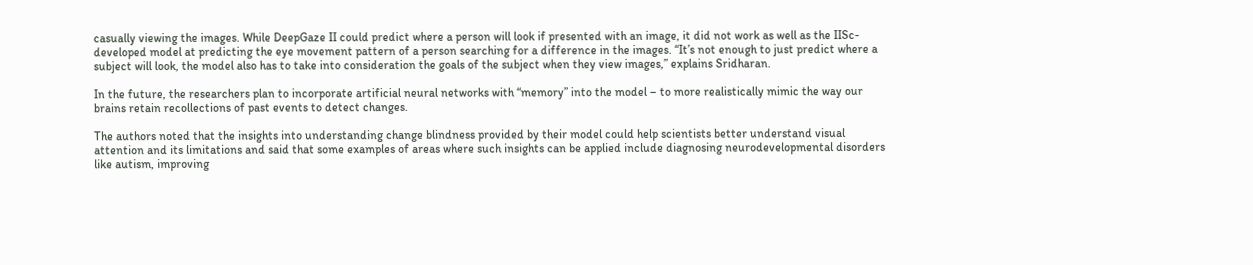casually viewing the images. While DeepGaze II could predict where a person will look if presented with an image, it did not work as well as the IISc-developed model at predicting the eye movement pattern of a person searching for a difference in the images. “It’s not enough to just predict where a subject will look, the model also has to take into consideration the goals of the subject when they view images,” explains Sridharan.

In the future, the researchers plan to incorporate artificial neural networks with “memory” into the model – to more realistically mimic the way our brains retain recollections of past events to detect changes.

The authors noted that the insights into understanding change blindness provided by their model could help scientists better understand visual attention and its limitations and said that some examples of areas where such insights can be applied include diagnosing neurodevelopmental disorders like autism, improving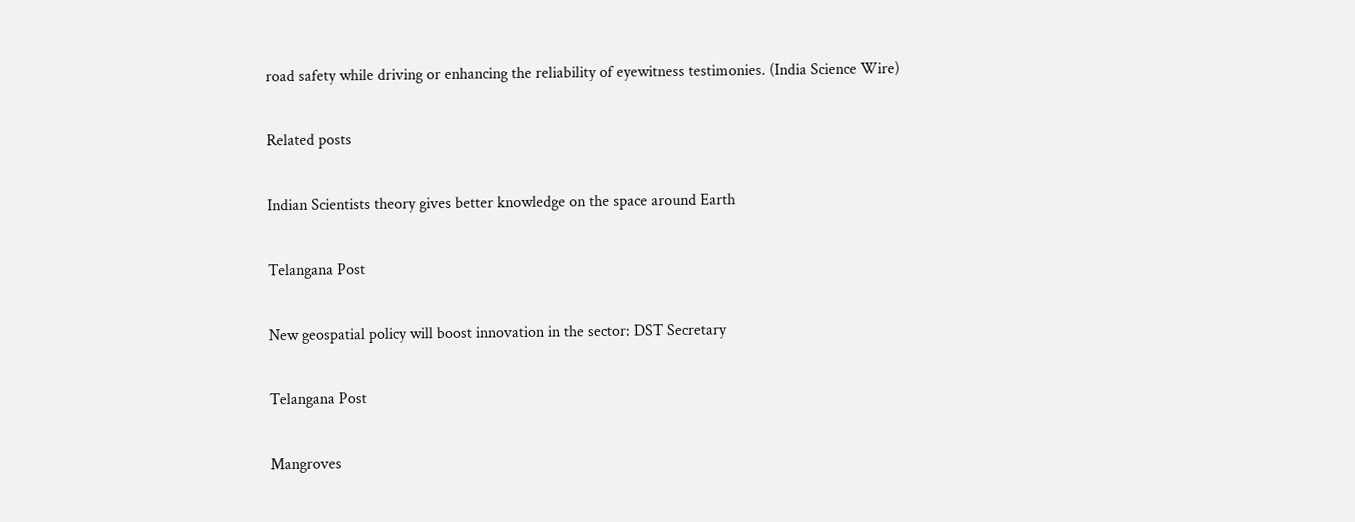road safety while driving or enhancing the reliability of eyewitness testimonies. (India Science Wire)

Related posts

Indian Scientists theory gives better knowledge on the space around Earth

Telangana Post

New geospatial policy will boost innovation in the sector: DST Secretary

Telangana Post

Mangroves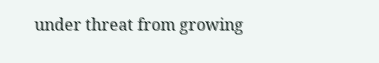under threat from growing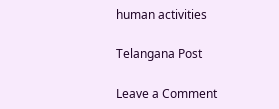human activities

Telangana Post

Leave a Comment